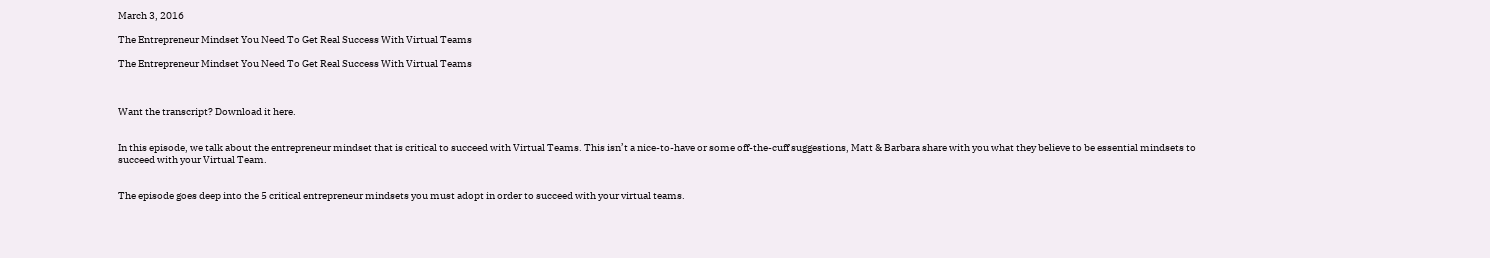March 3, 2016

The Entrepreneur Mindset You Need To Get Real Success With Virtual Teams

The Entrepreneur Mindset You Need To Get Real Success With Virtual Teams



Want the transcript? Download it here.


In this episode, we talk about the entrepreneur mindset that is critical to succeed with Virtual Teams. This isn’t a nice-to-have or some off-the-cuff suggestions, Matt & Barbara share with you what they believe to be essential mindsets to succeed with your Virtual Team.


The episode goes deep into the 5 critical entrepreneur mindsets you must adopt in order to succeed with your virtual teams.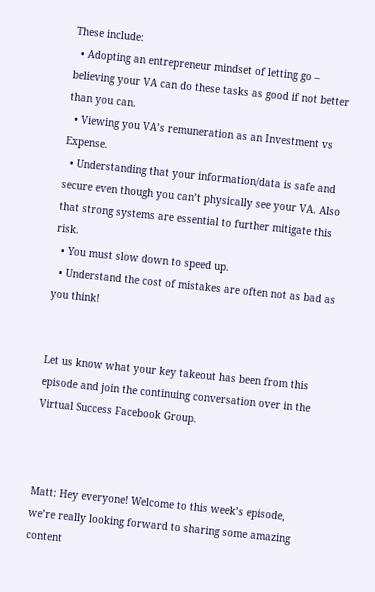These include:
  • Adopting an entrepreneur mindset of letting go – believing your VA can do these tasks as good if not better than you can.
  • Viewing you VA’s remuneration as an Investment vs Expense.
  • Understanding that your information/data is safe and secure even though you can’t physically see your VA. Also that strong systems are essential to further mitigate this risk.
  • You must slow down to speed up.
  • Understand the cost of mistakes are often not as bad as you think!


Let us know what your key takeout has been from this episode and join the continuing conversation over in the Virtual Success Facebook Group.



Matt: Hey everyone! Welcome to this week’s episode, we’re really looking forward to sharing some amazing content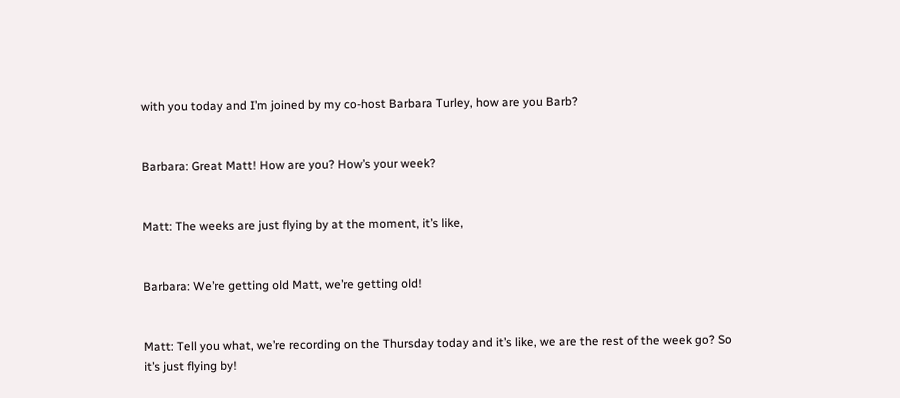with you today and I’m joined by my co-host Barbara Turley, how are you Barb?


Barbara: Great Matt! How are you? How’s your week?


Matt: The weeks are just flying by at the moment, it’s like,


Barbara: We’re getting old Matt, we’re getting old!


Matt: Tell you what, we’re recording on the Thursday today and it’s like, we are the rest of the week go? So it’s just flying by!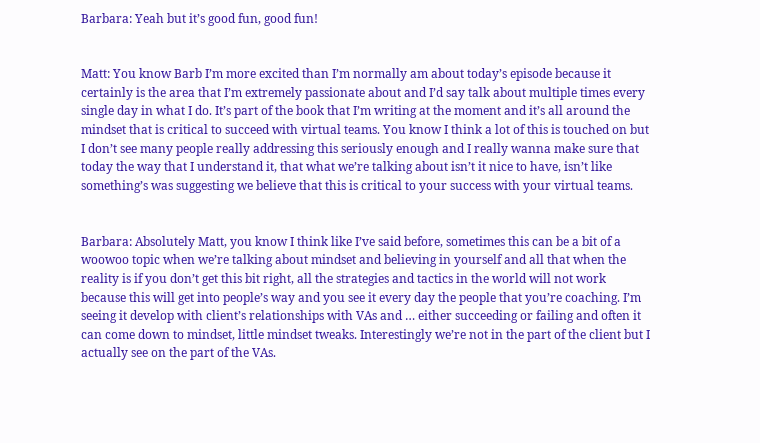Barbara: Yeah but it’s good fun, good fun!


Matt: You know Barb I’m more excited than I’m normally am about today’s episode because it certainly is the area that I’m extremely passionate about and I’d say talk about multiple times every single day in what I do. It’s part of the book that I’m writing at the moment and it’s all around the mindset that is critical to succeed with virtual teams. You know I think a lot of this is touched on but I don’t see many people really addressing this seriously enough and I really wanna make sure that today the way that I understand it, that what we’re talking about isn’t it nice to have, isn’t like something’s was suggesting we believe that this is critical to your success with your virtual teams.


Barbara: Absolutely Matt, you know I think like I’ve said before, sometimes this can be a bit of a woowoo topic when we’re talking about mindset and believing in yourself and all that when the reality is if you don’t get this bit right, all the strategies and tactics in the world will not work because this will get into people’s way and you see it every day the people that you’re coaching. I’m seeing it develop with client’s relationships with VAs and … either succeeding or failing and often it can come down to mindset, little mindset tweaks. Interestingly we’re not in the part of the client but I actually see on the part of the VAs.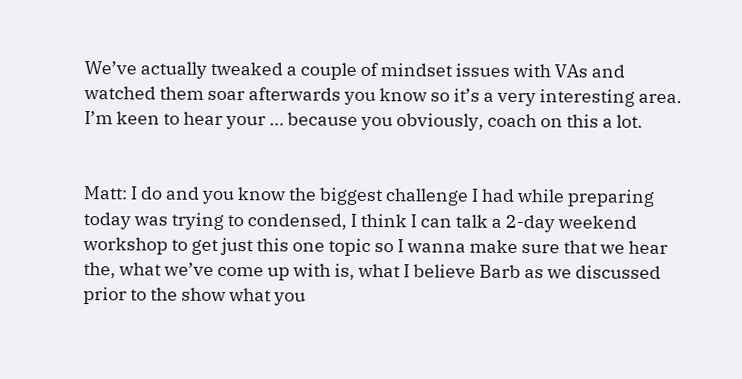We’ve actually tweaked a couple of mindset issues with VAs and watched them soar afterwards you know so it’s a very interesting area. I’m keen to hear your … because you obviously, coach on this a lot.


Matt: I do and you know the biggest challenge I had while preparing today was trying to condensed, I think I can talk a 2-day weekend workshop to get just this one topic so I wanna make sure that we hear the, what we’ve come up with is, what I believe Barb as we discussed prior to the show what you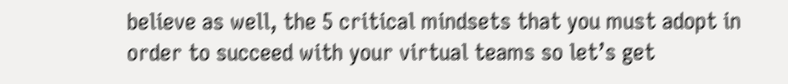believe as well, the 5 critical mindsets that you must adopt in order to succeed with your virtual teams so let’s get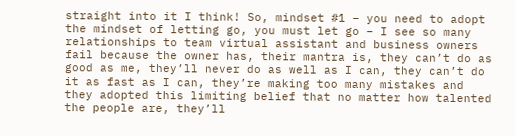straight into it I think! So, mindset #1 – you need to adopt the mindset of letting go, you must let go – I see so many relationships to team virtual assistant and business owners fail because the owner has, their mantra is, they can’t do as good as me, they’ll never do as well as I can, they can’t do it as fast as I can, they’re making too many mistakes and they adopted this limiting belief that no matter how talented the people are, they’ll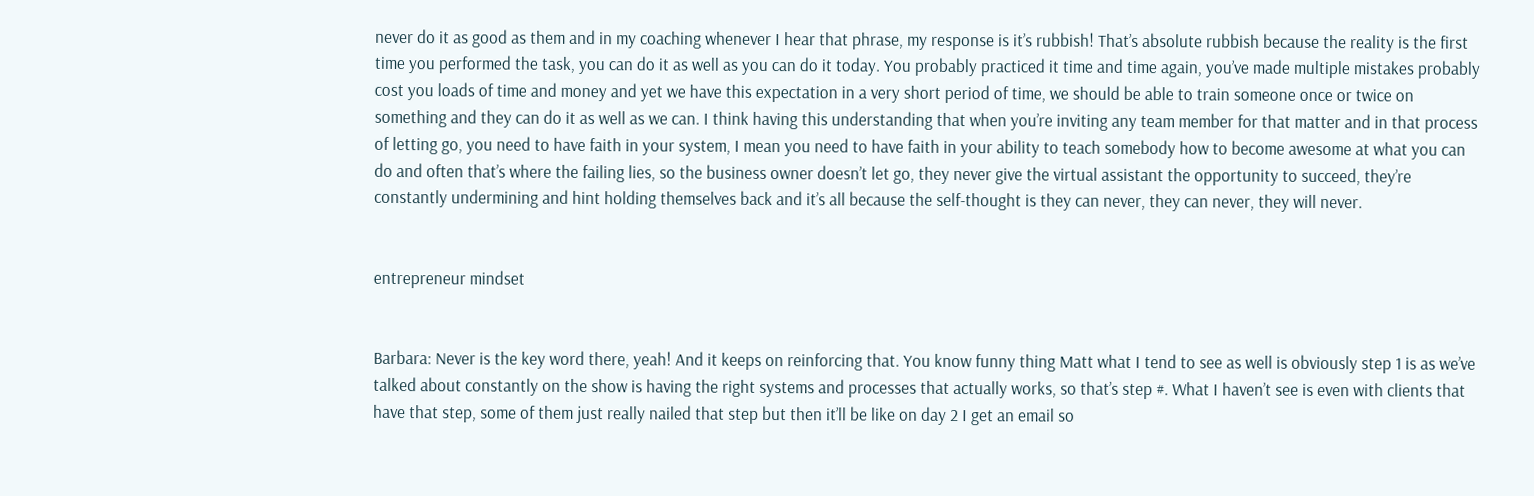never do it as good as them and in my coaching whenever I hear that phrase, my response is it’s rubbish! That’s absolute rubbish because the reality is the first time you performed the task, you can do it as well as you can do it today. You probably practiced it time and time again, you’ve made multiple mistakes probably cost you loads of time and money and yet we have this expectation in a very short period of time, we should be able to train someone once or twice on something and they can do it as well as we can. I think having this understanding that when you’re inviting any team member for that matter and in that process of letting go, you need to have faith in your system, I mean you need to have faith in your ability to teach somebody how to become awesome at what you can do and often that’s where the failing lies, so the business owner doesn’t let go, they never give the virtual assistant the opportunity to succeed, they’re constantly undermining and hint holding themselves back and it’s all because the self-thought is they can never, they can never, they will never.


entrepreneur mindset


Barbara: Never is the key word there, yeah! And it keeps on reinforcing that. You know funny thing Matt what I tend to see as well is obviously step 1 is as we’ve talked about constantly on the show is having the right systems and processes that actually works, so that’s step #. What I haven’t see is even with clients that have that step, some of them just really nailed that step but then it’ll be like on day 2 I get an email so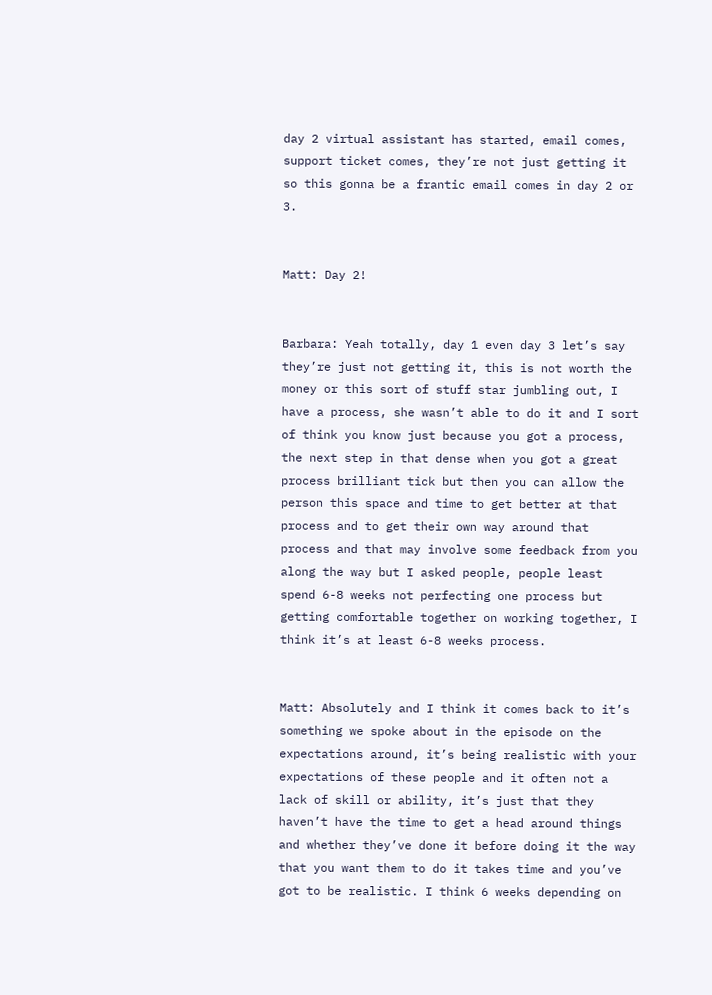day 2 virtual assistant has started, email comes, support ticket comes, they’re not just getting it so this gonna be a frantic email comes in day 2 or 3.


Matt: Day 2!


Barbara: Yeah totally, day 1 even day 3 let’s say they’re just not getting it, this is not worth the money or this sort of stuff star jumbling out, I have a process, she wasn’t able to do it and I sort of think you know just because you got a process, the next step in that dense when you got a great process brilliant tick but then you can allow the person this space and time to get better at that process and to get their own way around that process and that may involve some feedback from you along the way but I asked people, people least spend 6-8 weeks not perfecting one process but getting comfortable together on working together, I think it’s at least 6-8 weeks process.


Matt: Absolutely and I think it comes back to it’s something we spoke about in the episode on the expectations around, it’s being realistic with your expectations of these people and it often not a lack of skill or ability, it’s just that they haven’t have the time to get a head around things and whether they’ve done it before doing it the way that you want them to do it takes time and you’ve got to be realistic. I think 6 weeks depending on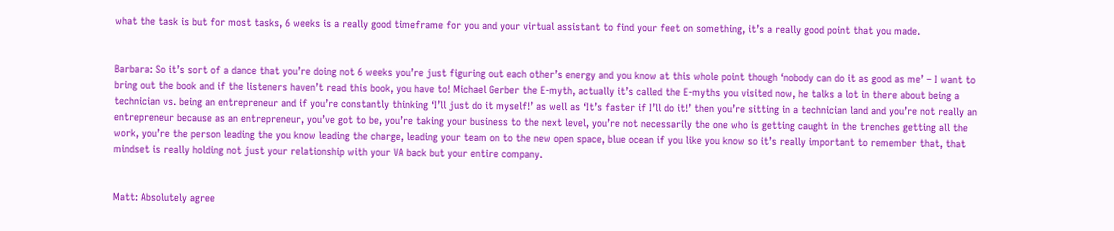what the task is but for most tasks, 6 weeks is a really good timeframe for you and your virtual assistant to find your feet on something, it’s a really good point that you made.


Barbara: So it’s sort of a dance that you’re doing not 6 weeks you’re just figuring out each other’s energy and you know at this whole point though ‘nobody can do it as good as me’ – I want to bring out the book and if the listeners haven’t read this book, you have to! Michael Gerber the E-myth, actually it’s called the E-myths you visited now, he talks a lot in there about being a technician vs. being an entrepreneur and if you’re constantly thinking ‘I’ll just do it myself!’ as well as ‘It’s faster if I’ll do it!’ then you’re sitting in a technician land and you’re not really an entrepreneur because as an entrepreneur, you’ve got to be, you’re taking your business to the next level, you’re not necessarily the one who is getting caught in the trenches getting all the work, you’re the person leading the you know leading the charge, leading your team on to the new open space, blue ocean if you like you know so it’s really important to remember that, that mindset is really holding not just your relationship with your VA back but your entire company.


Matt: Absolutely agree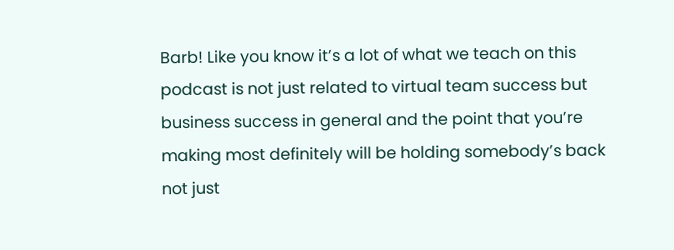Barb! Like you know it’s a lot of what we teach on this podcast is not just related to virtual team success but business success in general and the point that you’re making most definitely will be holding somebody’s back not just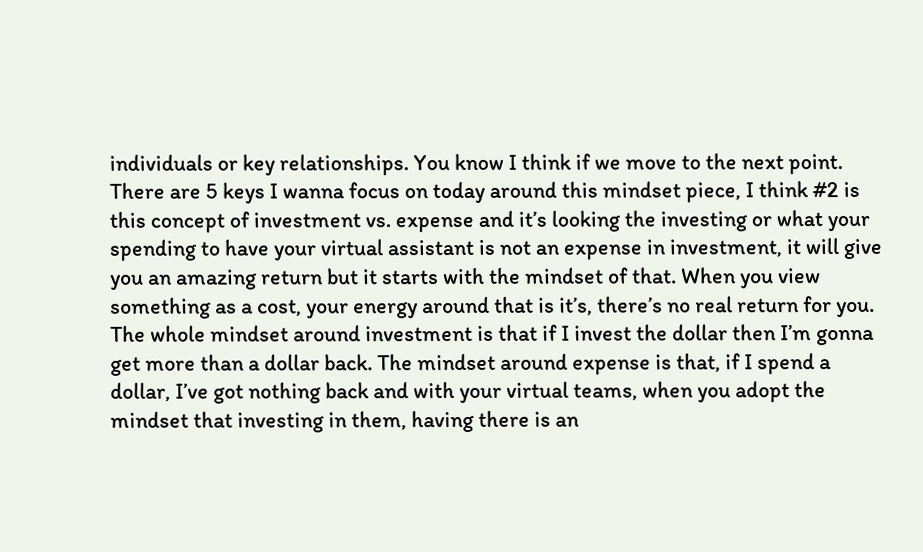individuals or key relationships. You know I think if we move to the next point. There are 5 keys I wanna focus on today around this mindset piece, I think #2 is this concept of investment vs. expense and it’s looking the investing or what your spending to have your virtual assistant is not an expense in investment, it will give you an amazing return but it starts with the mindset of that. When you view something as a cost, your energy around that is it’s, there’s no real return for you. The whole mindset around investment is that if I invest the dollar then I’m gonna get more than a dollar back. The mindset around expense is that, if I spend a dollar, I’ve got nothing back and with your virtual teams, when you adopt the mindset that investing in them, having there is an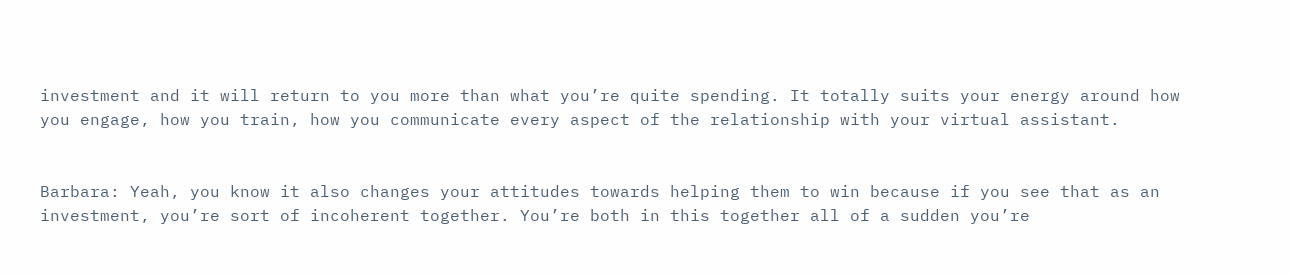investment and it will return to you more than what you’re quite spending. It totally suits your energy around how you engage, how you train, how you communicate every aspect of the relationship with your virtual assistant.


Barbara: Yeah, you know it also changes your attitudes towards helping them to win because if you see that as an investment, you’re sort of incoherent together. You’re both in this together all of a sudden you’re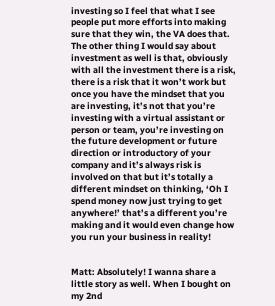investing so I feel that what I see people put more efforts into making sure that they win, the VA does that. The other thing I would say about investment as well is that, obviously with all the investment there is a risk, there is a risk that it won’t work but once you have the mindset that you are investing, it’s not that you’re investing with a virtual assistant or person or team, you’re investing on the future development or future direction or introductory of your company and it’s always risk is involved on that but it’s totally a different mindset on thinking, ‘Oh I spend money now just trying to get anywhere!’ that’s a different you’re making and it would even change how you run your business in reality!


Matt: Absolutely! I wanna share a little story as well. When I bought on my 2nd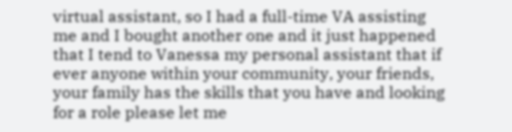virtual assistant, so I had a full-time VA assisting me and I bought another one and it just happened that I tend to Vanessa my personal assistant that if ever anyone within your community, your friends, your family has the skills that you have and looking for a role please let me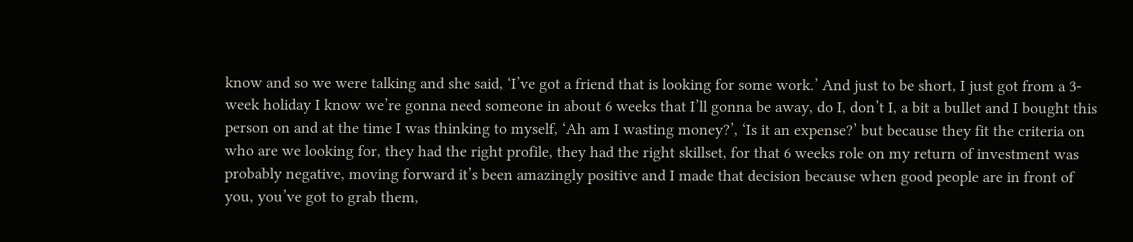know and so we were talking and she said, ‘I’ve got a friend that is looking for some work.’ And just to be short, I just got from a 3-week holiday I know we’re gonna need someone in about 6 weeks that I’ll gonna be away, do I, don’t I, a bit a bullet and I bought this person on and at the time I was thinking to myself, ‘Ah am I wasting money?’, ‘Is it an expense?’ but because they fit the criteria on who are we looking for, they had the right profile, they had the right skillset, for that 6 weeks role on my return of investment was probably negative, moving forward it’s been amazingly positive and I made that decision because when good people are in front of you, you’ve got to grab them,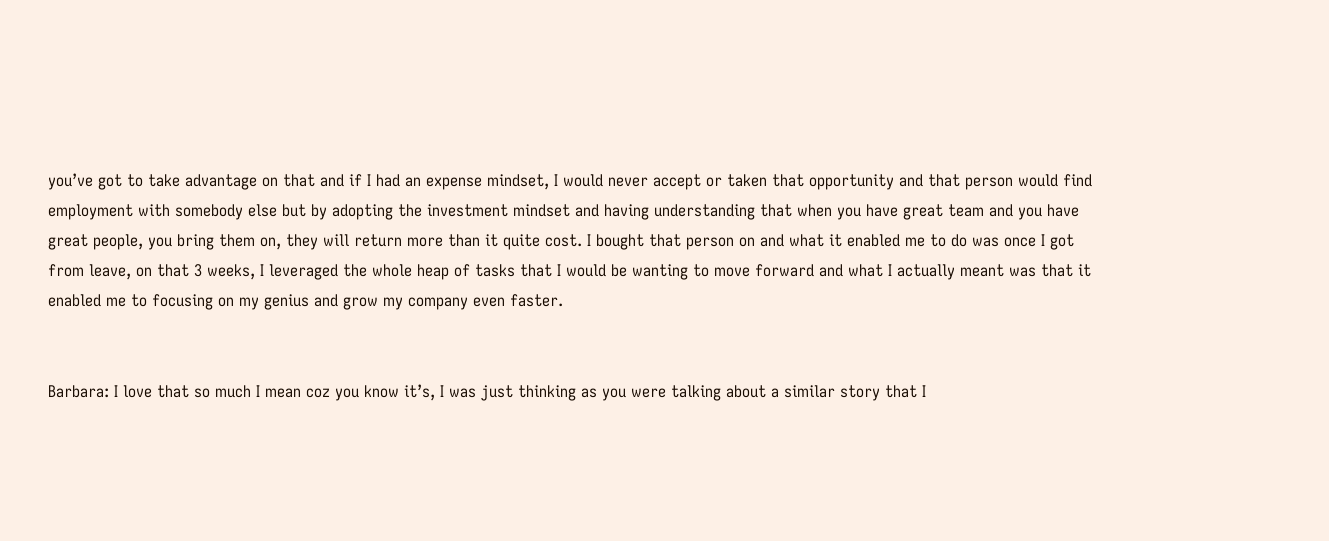you’ve got to take advantage on that and if I had an expense mindset, I would never accept or taken that opportunity and that person would find employment with somebody else but by adopting the investment mindset and having understanding that when you have great team and you have great people, you bring them on, they will return more than it quite cost. I bought that person on and what it enabled me to do was once I got from leave, on that 3 weeks, I leveraged the whole heap of tasks that I would be wanting to move forward and what I actually meant was that it enabled me to focusing on my genius and grow my company even faster.


Barbara: I love that so much I mean coz you know it’s, I was just thinking as you were talking about a similar story that I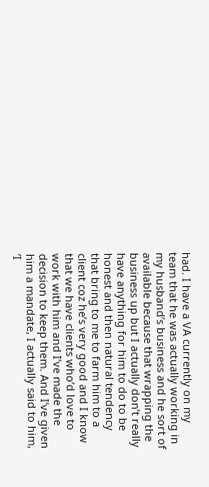had. I have a VA currently on my team that he was actually working in my husband’s business and he sort of available because that wrapping the business up but I actually don’t really have anything for him to do to be honest and then natural tendency that bring to me to farm him to a client coz he’s very good and I know that we have clients who’d love to work with him and I’ve made the decision to keep them. And I’ve given him a mandate, I actually said to him, ‘I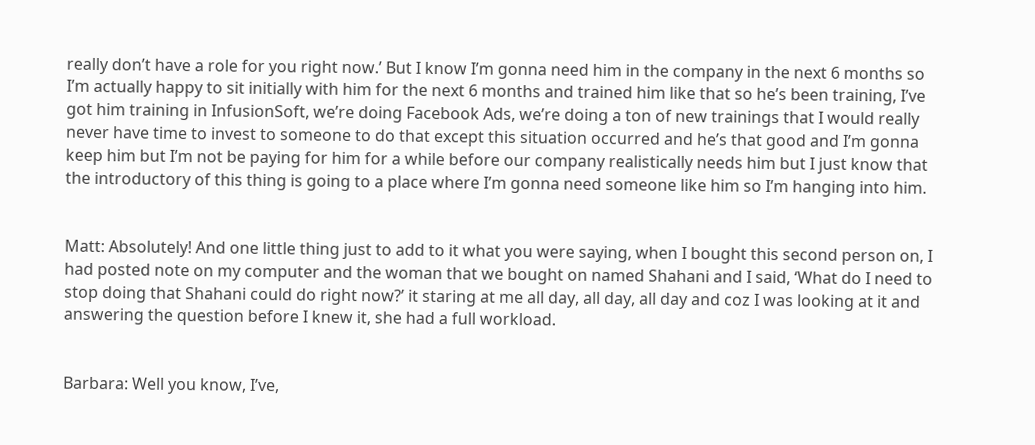really don’t have a role for you right now.’ But I know I’m gonna need him in the company in the next 6 months so I’m actually happy to sit initially with him for the next 6 months and trained him like that so he’s been training, I’ve got him training in InfusionSoft, we’re doing Facebook Ads, we’re doing a ton of new trainings that I would really never have time to invest to someone to do that except this situation occurred and he’s that good and I’m gonna keep him but I’m not be paying for him for a while before our company realistically needs him but I just know that the introductory of this thing is going to a place where I’m gonna need someone like him so I’m hanging into him.


Matt: Absolutely! And one little thing just to add to it what you were saying, when I bought this second person on, I had posted note on my computer and the woman that we bought on named Shahani and I said, ‘What do I need to stop doing that Shahani could do right now?’ it staring at me all day, all day, all day and coz I was looking at it and answering the question before I knew it, she had a full workload.


Barbara: Well you know, I’ve,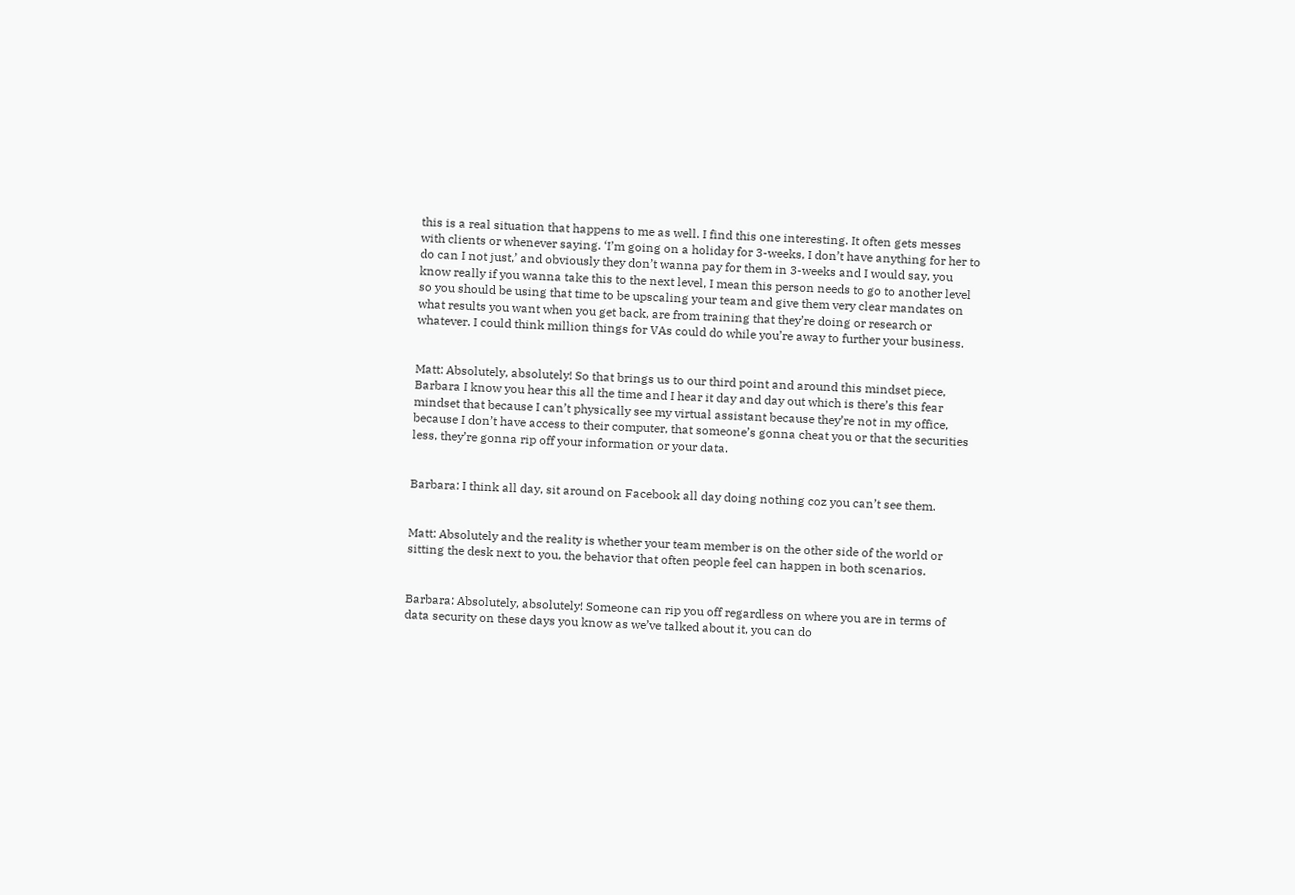this is a real situation that happens to me as well. I find this one interesting. It often gets messes with clients or whenever saying. ‘I’m going on a holiday for 3-weeks, I don’t have anything for her to do can I not just,’ and obviously they don’t wanna pay for them in 3-weeks and I would say, you know really if you wanna take this to the next level, I mean this person needs to go to another level so you should be using that time to be upscaling your team and give them very clear mandates on what results you want when you get back, are from training that they’re doing or research or whatever. I could think million things for VAs could do while you’re away to further your business.


Matt: Absolutely, absolutely! So that brings us to our third point and around this mindset piece, Barbara I know you hear this all the time and I hear it day and day out which is there’s this fear mindset that because I can’t physically see my virtual assistant because they’re not in my office, because I don’t have access to their computer, that someone’s gonna cheat you or that the securities less, they’re gonna rip off your information or your data.


Barbara: I think all day, sit around on Facebook all day doing nothing coz you can’t see them.


Matt: Absolutely and the reality is whether your team member is on the other side of the world or sitting the desk next to you, the behavior that often people feel can happen in both scenarios.


Barbara: Absolutely, absolutely! Someone can rip you off regardless on where you are in terms of data security on these days you know as we’ve talked about it, you can do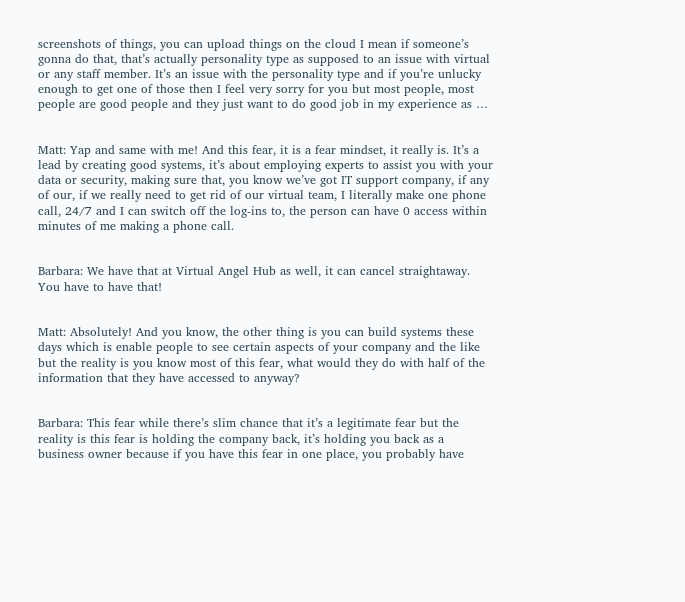screenshots of things, you can upload things on the cloud I mean if someone’s gonna do that, that’s actually personality type as supposed to an issue with virtual or any staff member. It’s an issue with the personality type and if you’re unlucky enough to get one of those then I feel very sorry for you but most people, most people are good people and they just want to do good job in my experience as …


Matt: Yap and same with me! And this fear, it is a fear mindset, it really is. It’s a lead by creating good systems, it’s about employing experts to assist you with your data or security, making sure that, you know we’ve got IT support company, if any of our, if we really need to get rid of our virtual team, I literally make one phone call, 24/7 and I can switch off the log-ins to, the person can have 0 access within minutes of me making a phone call.


Barbara: We have that at Virtual Angel Hub as well, it can cancel straightaway. You have to have that!


Matt: Absolutely! And you know, the other thing is you can build systems these days which is enable people to see certain aspects of your company and the like but the reality is you know most of this fear, what would they do with half of the information that they have accessed to anyway?


Barbara: This fear while there’s slim chance that it’s a legitimate fear but the reality is this fear is holding the company back, it’s holding you back as a business owner because if you have this fear in one place, you probably have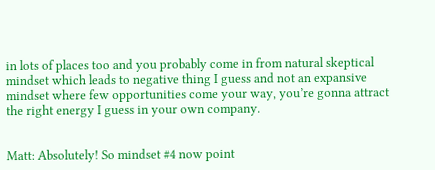in lots of places too and you probably come in from natural skeptical mindset which leads to negative thing I guess and not an expansive mindset where few opportunities come your way, you’re gonna attract the right energy I guess in your own company.


Matt: Absolutely! So mindset #4 now point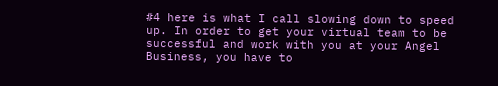#4 here is what I call slowing down to speed up. In order to get your virtual team to be successful and work with you at your Angel Business, you have to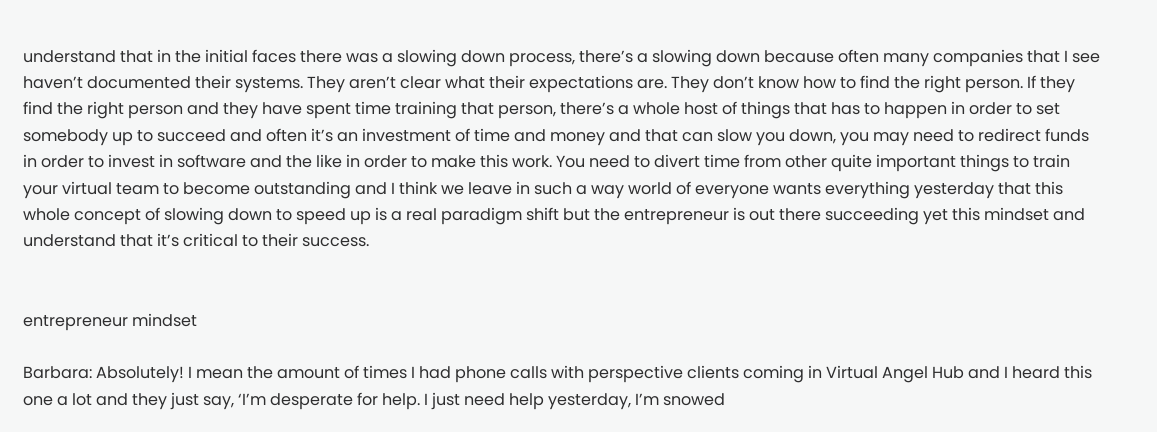understand that in the initial faces there was a slowing down process, there’s a slowing down because often many companies that I see haven’t documented their systems. They aren’t clear what their expectations are. They don’t know how to find the right person. If they find the right person and they have spent time training that person, there’s a whole host of things that has to happen in order to set somebody up to succeed and often it’s an investment of time and money and that can slow you down, you may need to redirect funds in order to invest in software and the like in order to make this work. You need to divert time from other quite important things to train your virtual team to become outstanding and I think we leave in such a way world of everyone wants everything yesterday that this whole concept of slowing down to speed up is a real paradigm shift but the entrepreneur is out there succeeding yet this mindset and understand that it’s critical to their success.


entrepreneur mindset

Barbara: Absolutely! I mean the amount of times I had phone calls with perspective clients coming in Virtual Angel Hub and I heard this one a lot and they just say, ‘I’m desperate for help. I just need help yesterday, I’m snowed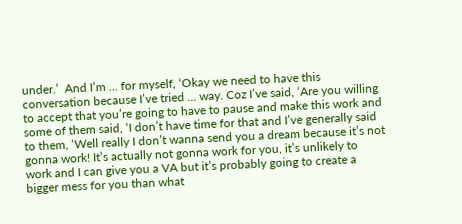under.’  And I’m … for myself, ‘Okay we need to have this conversation because I’ve tried … way. Coz I’ve said, ‘Are you willing to accept that you’re going to have to pause and make this work and some of them said, ‘I don’t have time for that and I’ve generally said to them, ‘Well really I don’t wanna send you a dream because it’s not gonna work! It’s actually not gonna work for you, it’s unlikely to work and I can give you a VA but it’s probably going to create a bigger mess for you than what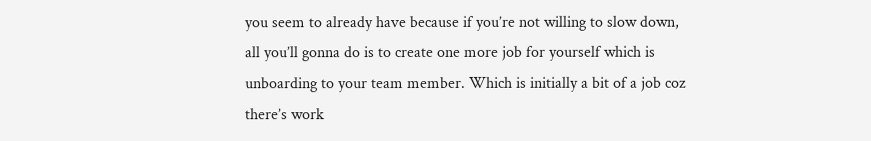you seem to already have because if you’re not willing to slow down, all you’ll gonna do is to create one more job for yourself which is unboarding to your team member. Which is initially a bit of a job coz there’s work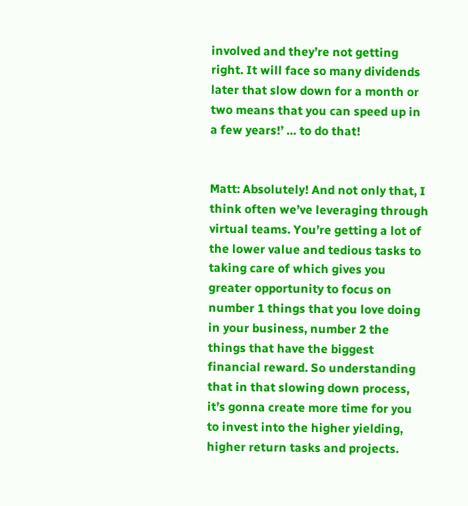involved and they’re not getting right. It will face so many dividends later that slow down for a month or two means that you can speed up in a few years!’ … to do that!


Matt: Absolutely! And not only that, I think often we’ve leveraging through virtual teams. You’re getting a lot of the lower value and tedious tasks to taking care of which gives you greater opportunity to focus on number 1 things that you love doing in your business, number 2 the things that have the biggest financial reward. So understanding that in that slowing down process, it’s gonna create more time for you to invest into the higher yielding, higher return tasks and projects.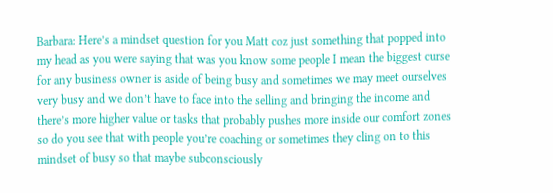Barbara: Here’s a mindset question for you Matt coz just something that popped into my head as you were saying that was you know some people I mean the biggest curse for any business owner is aside of being busy and sometimes we may meet ourselves very busy and we don’t have to face into the selling and bringing the income and there’s more higher value or tasks that probably pushes more inside our comfort zones so do you see that with people you’re coaching or sometimes they cling on to this mindset of busy so that maybe subconsciously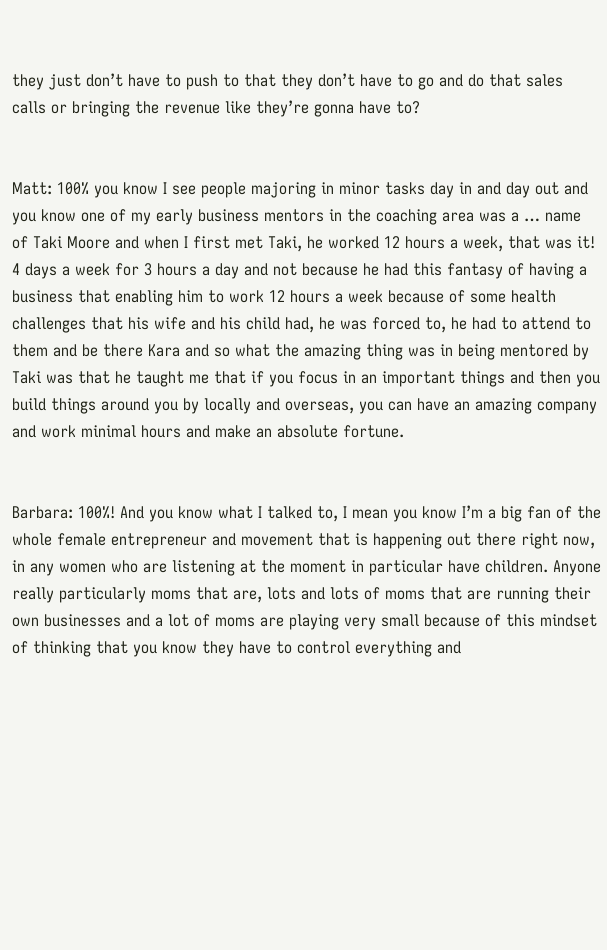they just don’t have to push to that they don’t have to go and do that sales calls or bringing the revenue like they’re gonna have to?


Matt: 100% you know I see people majoring in minor tasks day in and day out and you know one of my early business mentors in the coaching area was a … name of Taki Moore and when I first met Taki, he worked 12 hours a week, that was it! 4 days a week for 3 hours a day and not because he had this fantasy of having a business that enabling him to work 12 hours a week because of some health challenges that his wife and his child had, he was forced to, he had to attend to them and be there Kara and so what the amazing thing was in being mentored by Taki was that he taught me that if you focus in an important things and then you build things around you by locally and overseas, you can have an amazing company and work minimal hours and make an absolute fortune.


Barbara: 100%! And you know what I talked to, I mean you know I’m a big fan of the whole female entrepreneur and movement that is happening out there right now, in any women who are listening at the moment in particular have children. Anyone really particularly moms that are, lots and lots of moms that are running their own businesses and a lot of moms are playing very small because of this mindset of thinking that you know they have to control everything and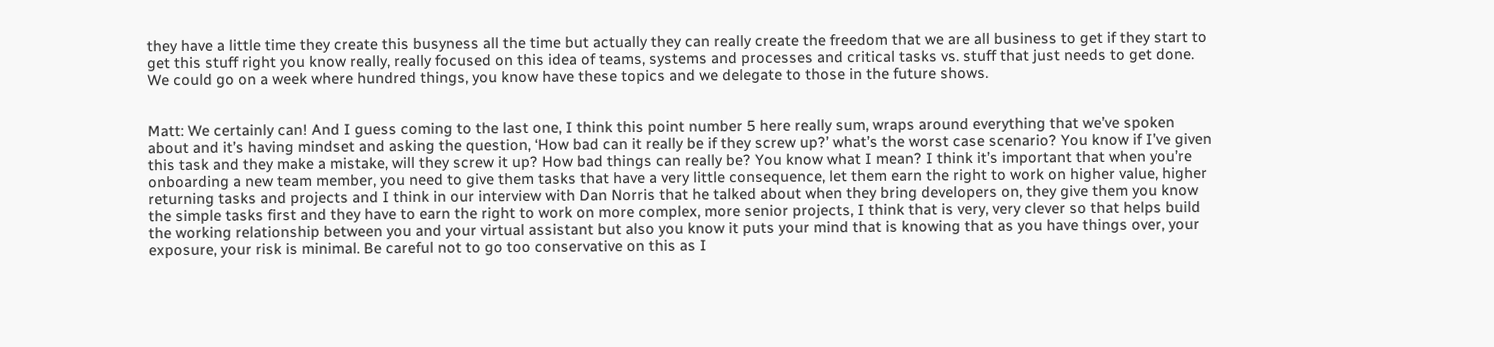they have a little time they create this busyness all the time but actually they can really create the freedom that we are all business to get if they start to get this stuff right you know really, really focused on this idea of teams, systems and processes and critical tasks vs. stuff that just needs to get done. We could go on a week where hundred things, you know have these topics and we delegate to those in the future shows.


Matt: We certainly can! And I guess coming to the last one, I think this point number 5 here really sum, wraps around everything that we’ve spoken about and it’s having mindset and asking the question, ‘How bad can it really be if they screw up?’ what’s the worst case scenario? You know if I’ve given this task and they make a mistake, will they screw it up? How bad things can really be? You know what I mean? I think it’s important that when you’re onboarding a new team member, you need to give them tasks that have a very little consequence, let them earn the right to work on higher value, higher returning tasks and projects and I think in our interview with Dan Norris that he talked about when they bring developers on, they give them you know the simple tasks first and they have to earn the right to work on more complex, more senior projects, I think that is very, very clever so that helps build the working relationship between you and your virtual assistant but also you know it puts your mind that is knowing that as you have things over, your exposure, your risk is minimal. Be careful not to go too conservative on this as I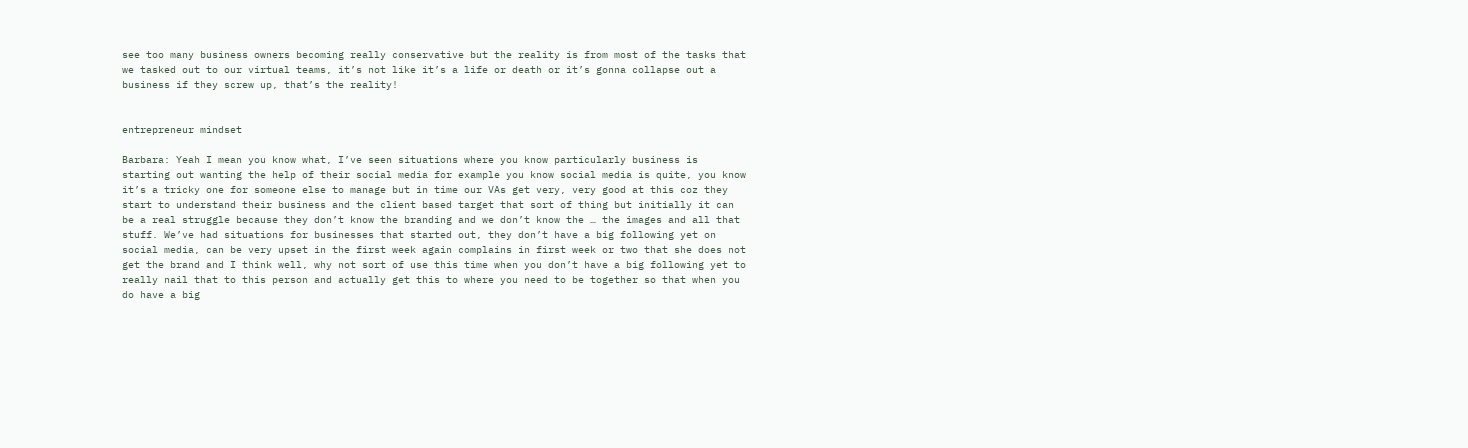see too many business owners becoming really conservative but the reality is from most of the tasks that we tasked out to our virtual teams, it’s not like it’s a life or death or it’s gonna collapse out a business if they screw up, that’s the reality!


entrepreneur mindset

Barbara: Yeah I mean you know what, I’ve seen situations where you know particularly business is starting out wanting the help of their social media for example you know social media is quite, you know it’s a tricky one for someone else to manage but in time our VAs get very, very good at this coz they start to understand their business and the client based target that sort of thing but initially it can be a real struggle because they don’t know the branding and we don’t know the … the images and all that stuff. We’ve had situations for businesses that started out, they don’t have a big following yet on social media, can be very upset in the first week again complains in first week or two that she does not get the brand and I think well, why not sort of use this time when you don’t have a big following yet to really nail that to this person and actually get this to where you need to be together so that when you do have a big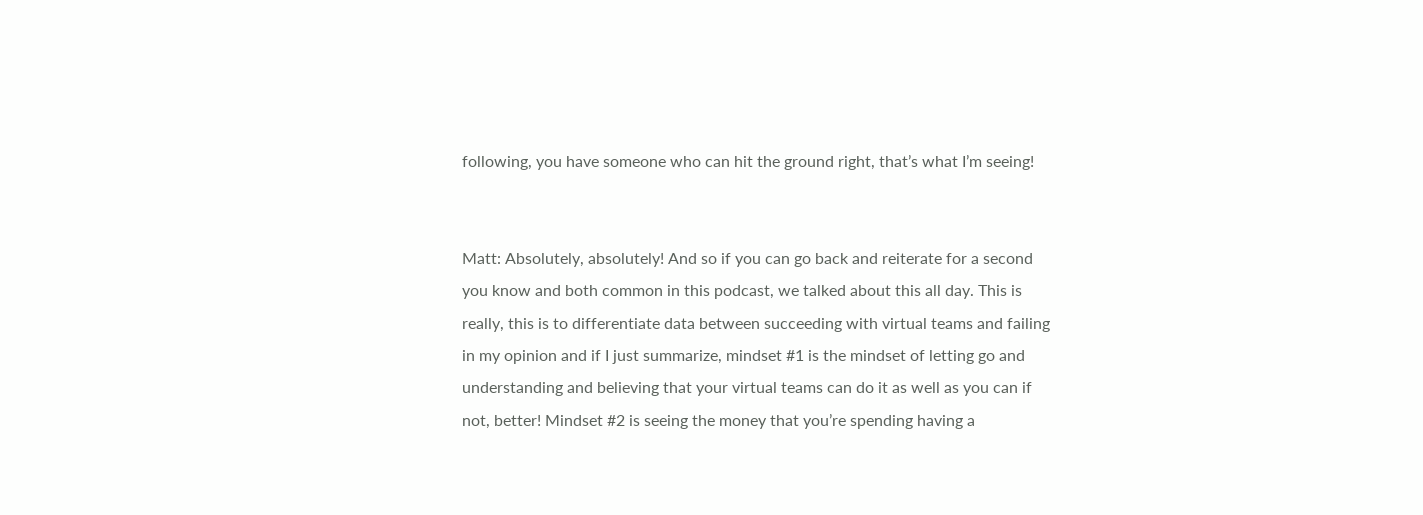following, you have someone who can hit the ground right, that’s what I’m seeing!


Matt: Absolutely, absolutely! And so if you can go back and reiterate for a second you know and both common in this podcast, we talked about this all day. This is really, this is to differentiate data between succeeding with virtual teams and failing in my opinion and if I just summarize, mindset #1 is the mindset of letting go and understanding and believing that your virtual teams can do it as well as you can if not, better! Mindset #2 is seeing the money that you’re spending having a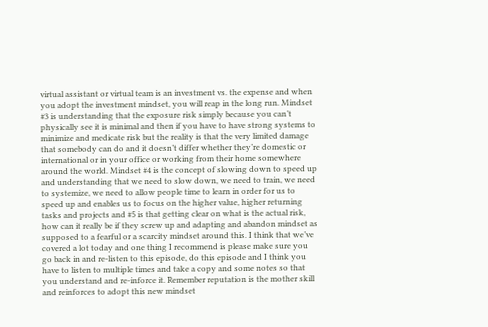virtual assistant or virtual team is an investment vs. the expense and when you adopt the investment mindset, you will reap in the long run. Mindset #3 is understanding that the exposure risk simply because you can’t physically see it is minimal and then if you have to have strong systems to minimize and medicate risk but the reality is that the very limited damage that somebody can do and it doesn’t differ whether they’re domestic or international or in your office or working from their home somewhere around the world. Mindset #4 is the concept of slowing down to speed up and understanding that we need to slow down, we need to train, we need to systemize, we need to allow people time to learn in order for us to speed up and enables us to focus on the higher value, higher returning tasks and projects and #5 is that getting clear on what is the actual risk, how can it really be if they screw up and adapting and abandon mindset as supposed to a fearful or a scarcity mindset around this. I think that we’ve covered a lot today and one thing I recommend is please make sure you go back in and re-listen to this episode, do this episode and I think you have to listen to multiple times and take a copy and some notes so that you understand and re-inforce it. Remember reputation is the mother skill and reinforces to adopt this new mindset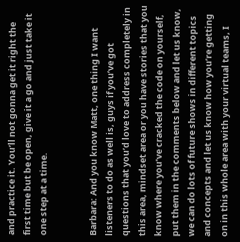and practice it. You’ll not gonna get it right the first time but be open, give it a go and just take it one step at a time.


Barbara: And you know Matt, one thing I want listeners to do as well is, guys if you’ve got questions that you’d love to address completely in this area, mindset area or you have stories that you know where you’ve cracked the code on yourself, put them in the comments below and let us know, we can do lots of future shows in different topics and concepts and let us know how you’re getting on in this whole area with your virtual teams, I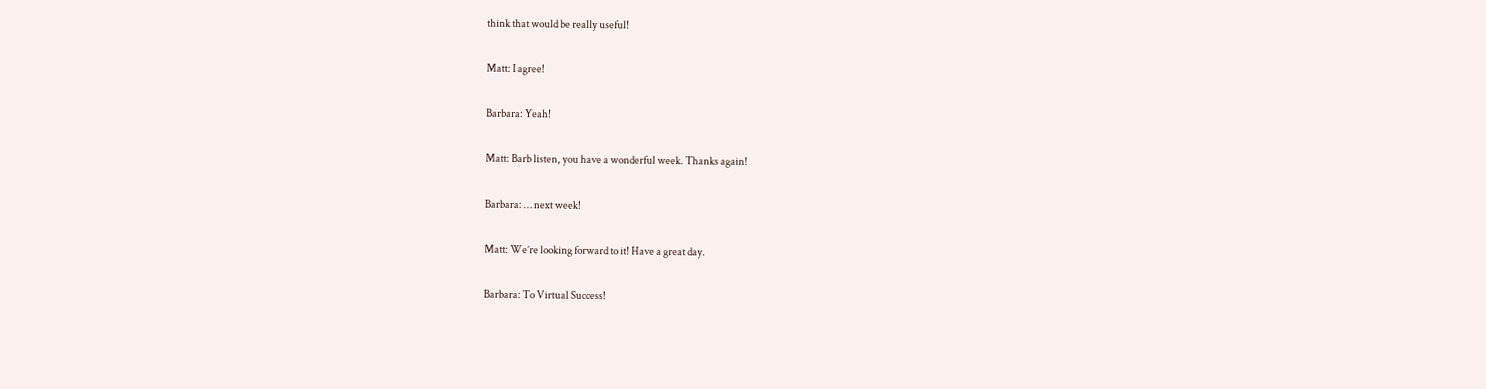think that would be really useful!


Matt: I agree!


Barbara: Yeah!


Matt: Barb listen, you have a wonderful week. Thanks again!


Barbara: … next week!


Matt: We’re looking forward to it! Have a great day.


Barbara: To Virtual Success!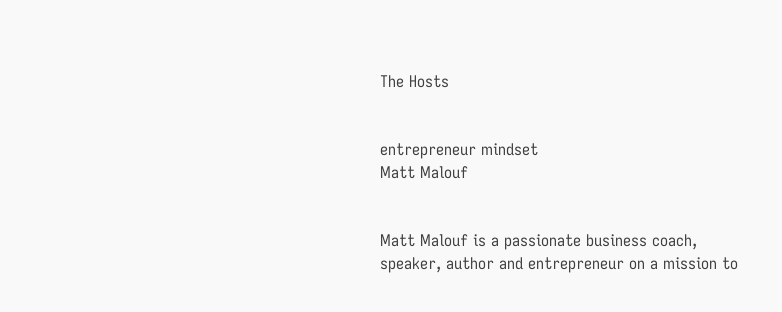The Hosts


entrepreneur mindset
Matt Malouf


Matt Malouf is a passionate business coach, speaker, author and entrepreneur on a mission to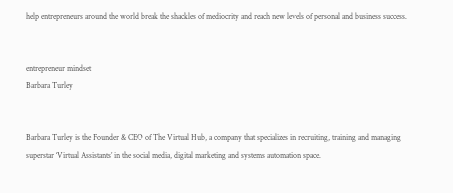help entrepreneurs around the world break the shackles of mediocrity and reach new levels of personal and business success.


entrepreneur mindset
Barbara Turley


Barbara Turley is the Founder & CEO of The Virtual Hub, a company that specializes in recruiting, training and managing superstar ‘Virtual Assistants’ in the social media, digital marketing and systems automation space.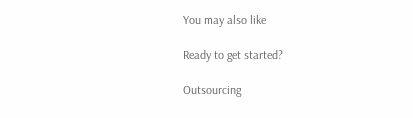You may also like

Ready to get started?

Outsourcing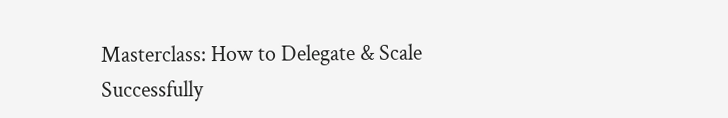Masterclass: How to Delegate & Scale Successfully